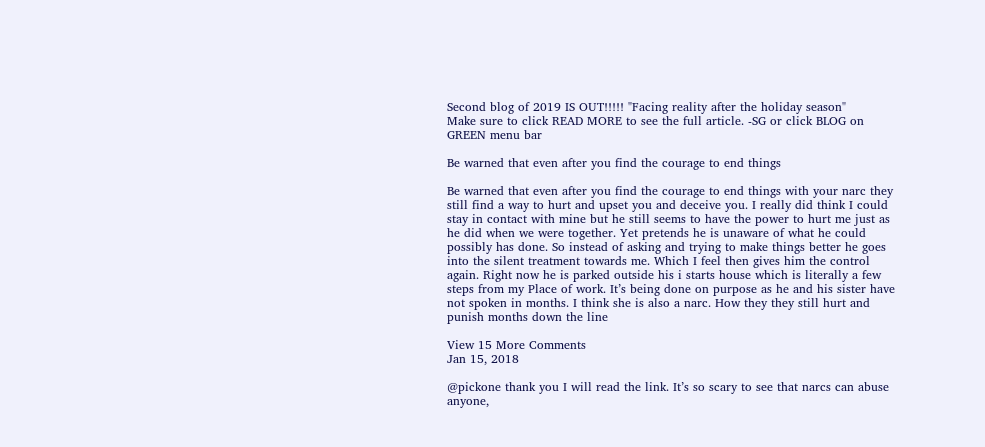Second blog of 2019 IS OUT!!!!! "Facing reality after the holiday season"
Make sure to click READ MORE to see the full article. -SG or click BLOG on GREEN menu bar

Be warned that even after you find the courage to end things

Be warned that even after you find the courage to end things with your narc they still find a way to hurt and upset you and deceive you. I really did think I could stay in contact with mine but he still seems to have the power to hurt me just as he did when we were together. Yet pretends he is unaware of what he could possibly has done. So instead of asking and trying to make things better he goes into the silent treatment towards me. Which I feel then gives him the control again. Right now he is parked outside his i starts house which is literally a few steps from my Place of work. It’s being done on purpose as he and his sister have not spoken in months. I think she is also a narc. How they they still hurt and punish months down the line

View 15 More Comments
Jan 15, 2018

@pickone thank you I will read the link. It’s so scary to see that narcs can abuse anyone,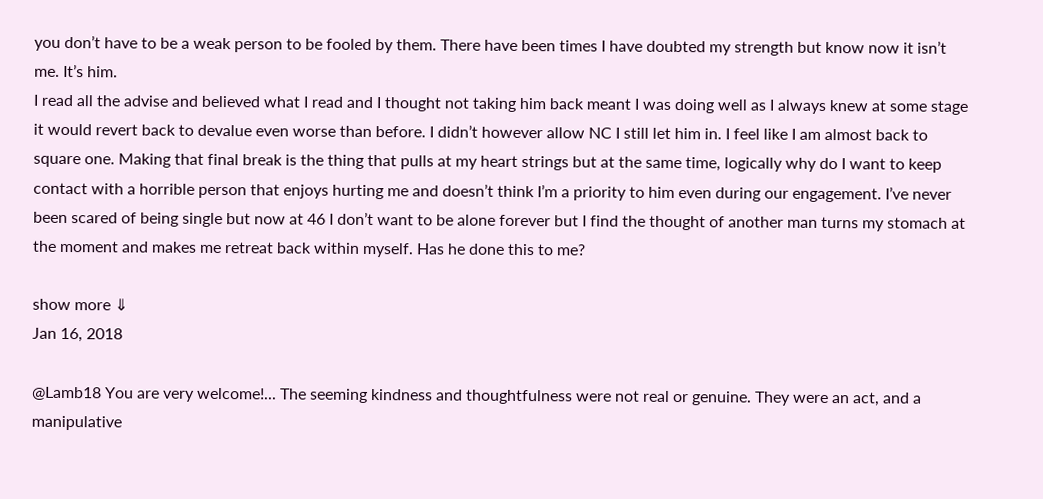you don’t have to be a weak person to be fooled by them. There have been times I have doubted my strength but know now it isn’t me. It’s him.
I read all the advise and believed what I read and I thought not taking him back meant I was doing well as I always knew at some stage it would revert back to devalue even worse than before. I didn’t however allow NC I still let him in. I feel like I am almost back to square one. Making that final break is the thing that pulls at my heart strings but at the same time, logically why do I want to keep contact with a horrible person that enjoys hurting me and doesn’t think I’m a priority to him even during our engagement. I’ve never been scared of being single but now at 46 I don’t want to be alone forever but I find the thought of another man turns my stomach at the moment and makes me retreat back within myself. Has he done this to me?

show more ⇓
Jan 16, 2018

@Lamb18 You are very welcome!... The seeming kindness and thoughtfulness were not real or genuine. They were an act, and a manipulative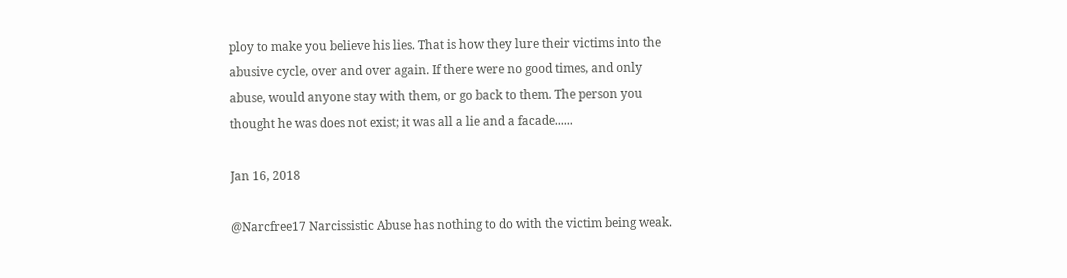ploy to make you believe his lies. That is how they lure their victims into the abusive cycle, over and over again. If there were no good times, and only abuse, would anyone stay with them, or go back to them. The person you thought he was does not exist; it was all a lie and a facade......

Jan 16, 2018

@Narcfree17 Narcissistic Abuse has nothing to do with the victim being weak.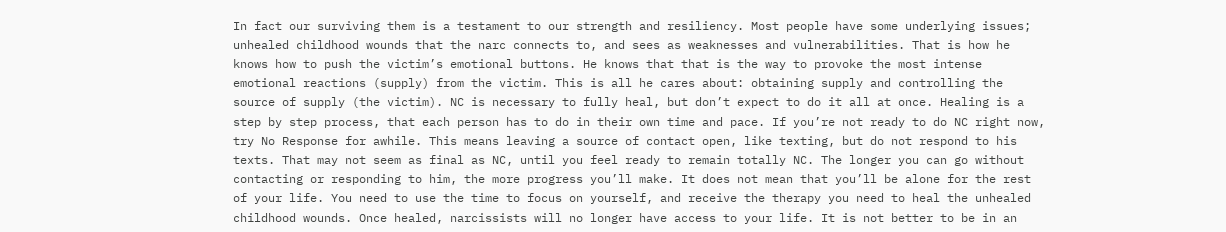In fact our surviving them is a testament to our strength and resiliency. Most people have some underlying issues; unhealed childhood wounds that the narc connects to, and sees as weaknesses and vulnerabilities. That is how he knows how to push the victim’s emotional buttons. He knows that that is the way to provoke the most intense emotional reactions (supply) from the victim. This is all he cares about: obtaining supply and controlling the source of supply (the victim). NC is necessary to fully heal, but don’t expect to do it all at once. Healing is a step by step process, that each person has to do in their own time and pace. If you’re not ready to do NC right now, try No Response for awhile. This means leaving a source of contact open, like texting, but do not respond to his texts. That may not seem as final as NC, until you feel ready to remain totally NC. The longer you can go without contacting or responding to him, the more progress you’ll make. It does not mean that you’ll be alone for the rest of your life. You need to use the time to focus on yourself, and receive the therapy you need to heal the unhealed childhood wounds. Once healed, narcissists will no longer have access to your life. It is not better to be in an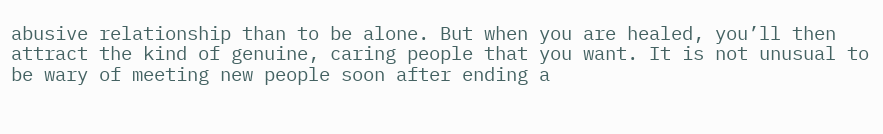abusive relationship than to be alone. But when you are healed, you’ll then attract the kind of genuine, caring people that you want. It is not unusual to be wary of meeting new people soon after ending a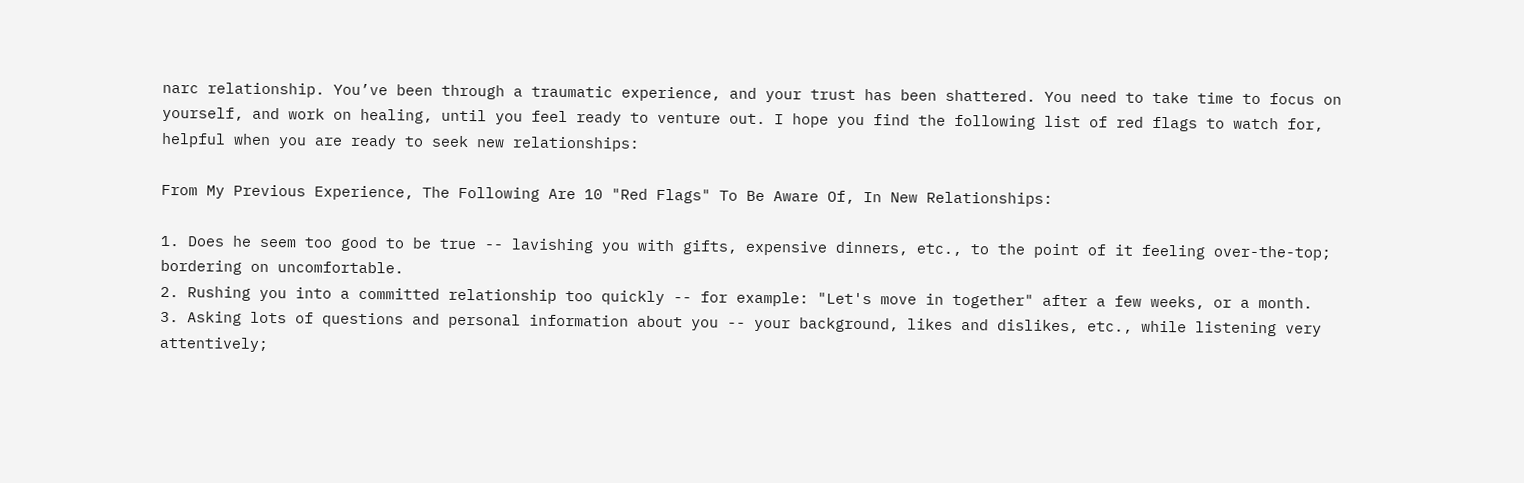narc relationship. You’ve been through a traumatic experience, and your trust has been shattered. You need to take time to focus on yourself, and work on healing, until you feel ready to venture out. I hope you find the following list of red flags to watch for, helpful when you are ready to seek new relationships:

From My Previous Experience, The Following Are 10 "Red Flags" To Be Aware Of, In New Relationships:

1. Does he seem too good to be true -- lavishing you with gifts, expensive dinners, etc., to the point of it feeling over-the-top; bordering on uncomfortable.
2. Rushing you into a committed relationship too quickly -- for example: "Let's move in together" after a few weeks, or a month.
3. Asking lots of questions and personal information about you -- your background, likes and dislikes, etc., while listening very attentively;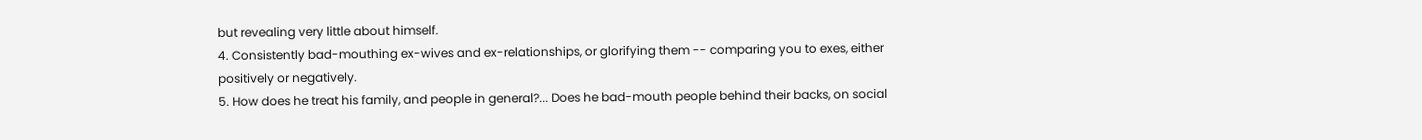but revealing very little about himself.
4. Consistently bad-mouthing ex-wives and ex-relationships, or glorifying them -- comparing you to exes, either positively or negatively.
5. How does he treat his family, and people in general?... Does he bad-mouth people behind their backs, on social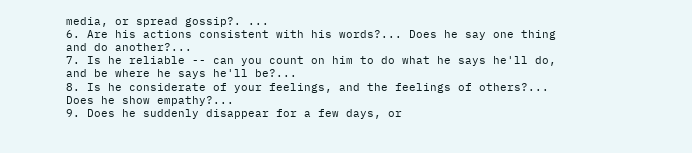media, or spread gossip?. ...
6. Are his actions consistent with his words?... Does he say one thing and do another?...
7. Is he reliable -- can you count on him to do what he says he'll do, and be where he says he'll be?...
8. Is he considerate of your feelings, and the feelings of others?... Does he show empathy?...
9. Does he suddenly disappear for a few days, or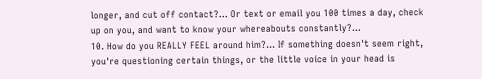longer, and cut off contact?... Or text or email you 100 times a day, check up on you, and want to know your whereabouts constantly?...
10. How do you REALLY FEEL around him?... If something doesn't seem right, you're questioning certain things, or the little voice in your head is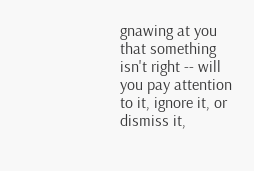gnawing at you that something isn't right -- will you pay attention to it, ignore it, or dismiss it,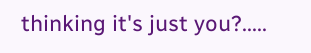thinking it's just you?.....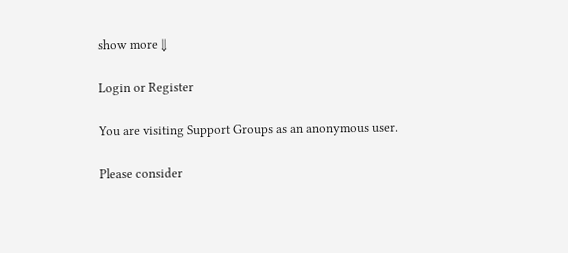show more ⇓

Login or Register

You are visiting Support Groups as an anonymous user.

Please consider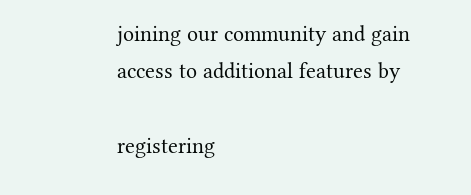joining our community and gain access to additional features by

registering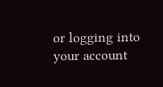or logging into your account